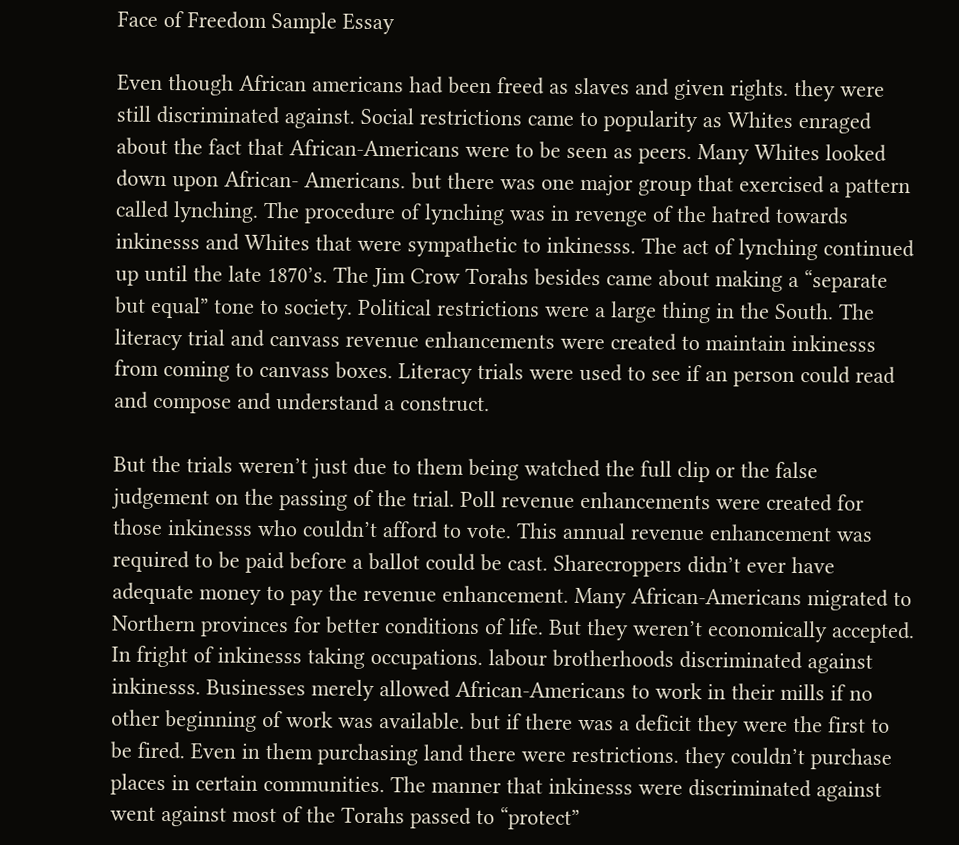Face of Freedom Sample Essay

Even though African americans had been freed as slaves and given rights. they were still discriminated against. Social restrictions came to popularity as Whites enraged about the fact that African-Americans were to be seen as peers. Many Whites looked down upon African- Americans. but there was one major group that exercised a pattern called lynching. The procedure of lynching was in revenge of the hatred towards inkinesss and Whites that were sympathetic to inkinesss. The act of lynching continued up until the late 1870’s. The Jim Crow Torahs besides came about making a “separate but equal” tone to society. Political restrictions were a large thing in the South. The literacy trial and canvass revenue enhancements were created to maintain inkinesss from coming to canvass boxes. Literacy trials were used to see if an person could read and compose and understand a construct.

But the trials weren’t just due to them being watched the full clip or the false judgement on the passing of the trial. Poll revenue enhancements were created for those inkinesss who couldn’t afford to vote. This annual revenue enhancement was required to be paid before a ballot could be cast. Sharecroppers didn’t ever have adequate money to pay the revenue enhancement. Many African-Americans migrated to Northern provinces for better conditions of life. But they weren’t economically accepted. In fright of inkinesss taking occupations. labour brotherhoods discriminated against inkinesss. Businesses merely allowed African-Americans to work in their mills if no other beginning of work was available. but if there was a deficit they were the first to be fired. Even in them purchasing land there were restrictions. they couldn’t purchase places in certain communities. The manner that inkinesss were discriminated against went against most of the Torahs passed to “protect”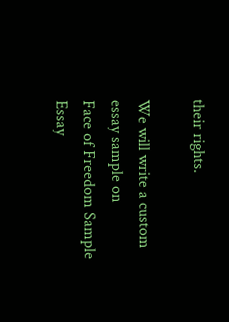their rights.

We will write a custom essay sample on
Face of Freedom Sample Essay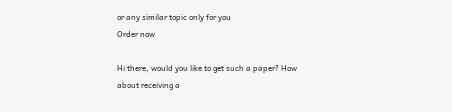or any similar topic only for you
Order now

Hi there, would you like to get such a paper? How about receiving a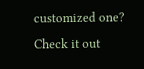customized one? Check it out